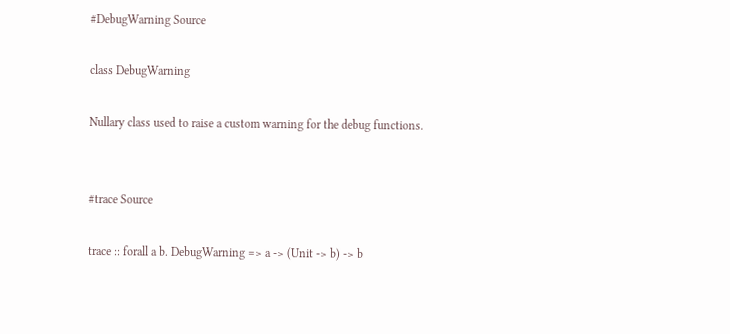#DebugWarning Source

class DebugWarning

Nullary class used to raise a custom warning for the debug functions.


#trace Source

trace :: forall a b. DebugWarning => a -> (Unit -> b) -> b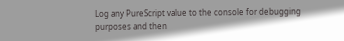Log any PureScript value to the console for debugging purposes and then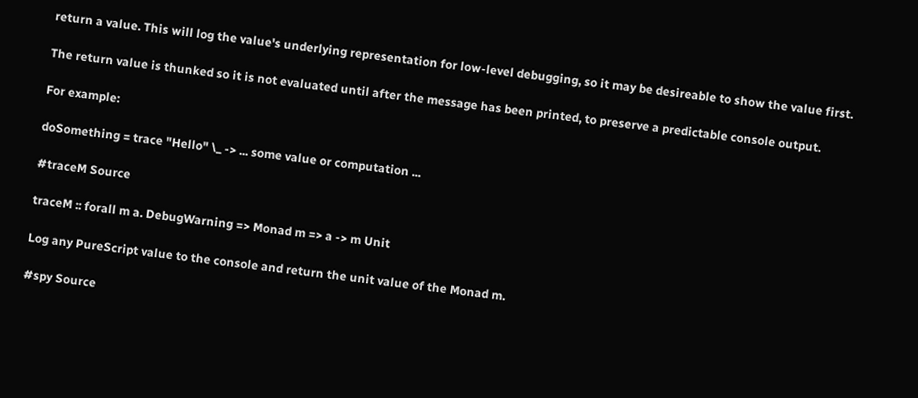return a value. This will log the value's underlying representation for low-level debugging, so it may be desireable to show the value first.

The return value is thunked so it is not evaluated until after the message has been printed, to preserve a predictable console output.

For example:

doSomething = trace "Hello" \_ -> ... some value or computation ...

#traceM Source

traceM :: forall m a. DebugWarning => Monad m => a -> m Unit

Log any PureScript value to the console and return the unit value of the Monad m.

#spy Source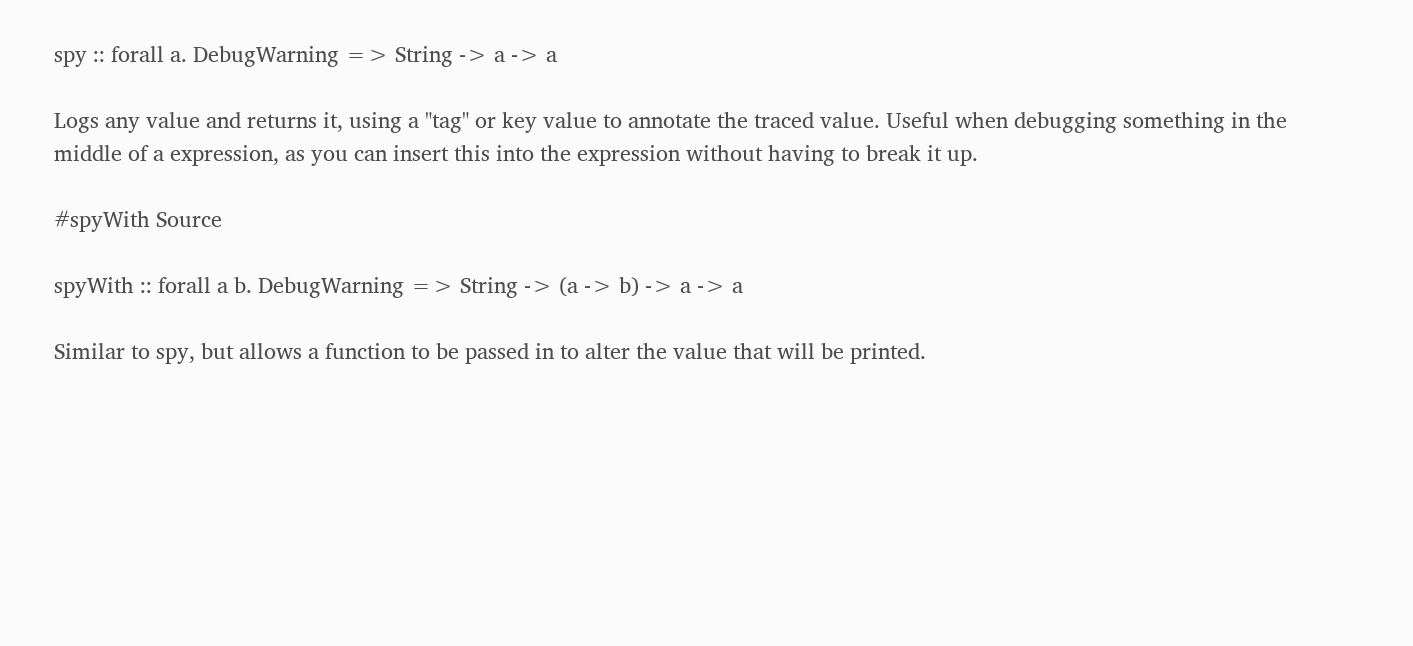spy :: forall a. DebugWarning => String -> a -> a

Logs any value and returns it, using a "tag" or key value to annotate the traced value. Useful when debugging something in the middle of a expression, as you can insert this into the expression without having to break it up.

#spyWith Source

spyWith :: forall a b. DebugWarning => String -> (a -> b) -> a -> a

Similar to spy, but allows a function to be passed in to alter the value that will be printed.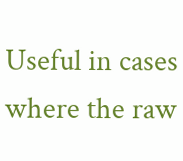Useful in cases where the raw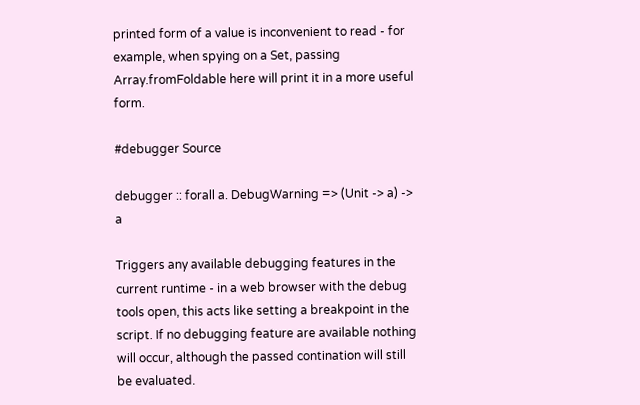printed form of a value is inconvenient to read - for example, when spying on a Set, passing Array.fromFoldable here will print it in a more useful form.

#debugger Source

debugger :: forall a. DebugWarning => (Unit -> a) -> a

Triggers any available debugging features in the current runtime - in a web browser with the debug tools open, this acts like setting a breakpoint in the script. If no debugging feature are available nothing will occur, although the passed contination will still be evaluated.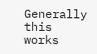Generally this works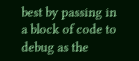best by passing in a block of code to debug as the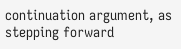continuation argument, as stepping forward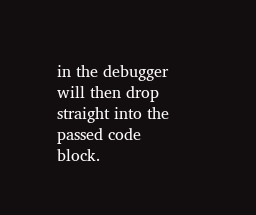in the debugger will then drop straight into the passed code block.